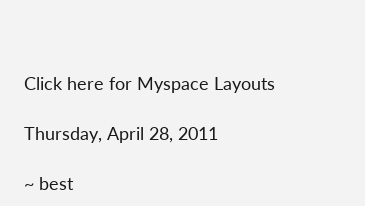Click here for Myspace Layouts

Thursday, April 28, 2011

~ best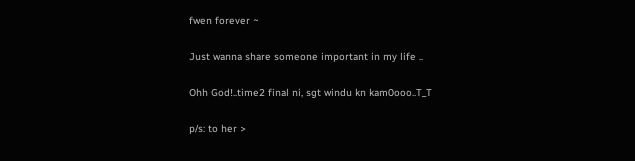fwen forever ~

Just wanna share someone important in my life ..

Ohh God!..time2 final ni, sgt windu kn kam0ooo..T_T

p/s: to her >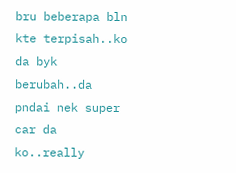bru beberapa bln kte terpisah..ko da byk berubah..da pndai nek super car da ko..really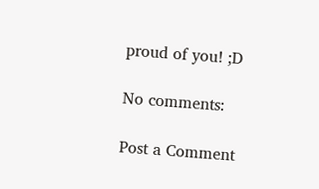proud of you! ;D

No comments:

Post a Comment